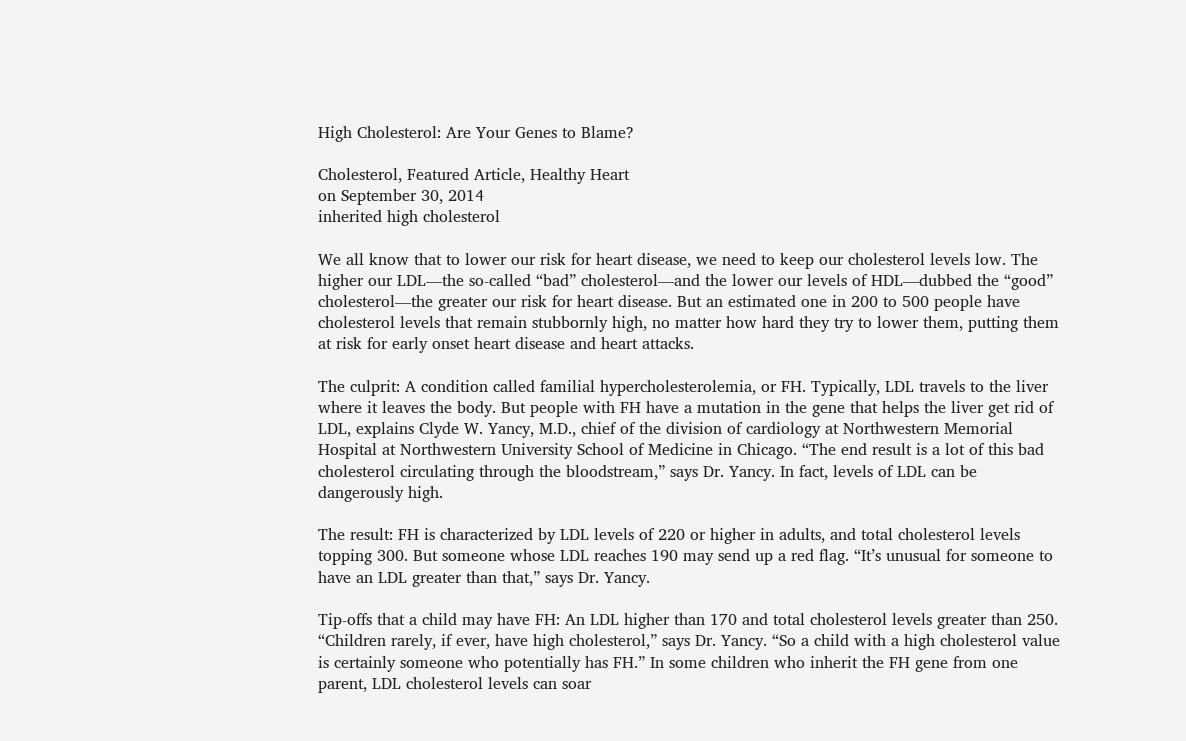High Cholesterol: Are Your Genes to Blame?

Cholesterol, Featured Article, Healthy Heart
on September 30, 2014
inherited high cholesterol

We all know that to lower our risk for heart disease, we need to keep our cholesterol levels low. The higher our LDL—the so-called “bad” cholesterol—and the lower our levels of HDL—dubbed the “good” cholesterol—the greater our risk for heart disease. But an estimated one in 200 to 500 people have cholesterol levels that remain stubbornly high, no matter how hard they try to lower them, putting them at risk for early onset heart disease and heart attacks.

The culprit: A condition called familial hypercholesterolemia, or FH. Typically, LDL travels to the liver where it leaves the body. But people with FH have a mutation in the gene that helps the liver get rid of LDL, explains Clyde W. Yancy, M.D., chief of the division of cardiology at Northwestern Memorial Hospital at Northwestern University School of Medicine in Chicago. “The end result is a lot of this bad cholesterol circulating through the bloodstream,” says Dr. Yancy. In fact, levels of LDL can be dangerously high.

The result: FH is characterized by LDL levels of 220 or higher in adults, and total cholesterol levels topping 300. But someone whose LDL reaches 190 may send up a red flag. “It’s unusual for someone to have an LDL greater than that,” says Dr. Yancy.

Tip-offs that a child may have FH: An LDL higher than 170 and total cholesterol levels greater than 250. “Children rarely, if ever, have high cholesterol,” says Dr. Yancy. “So a child with a high cholesterol value is certainly someone who potentially has FH.” In some children who inherit the FH gene from one parent, LDL cholesterol levels can soar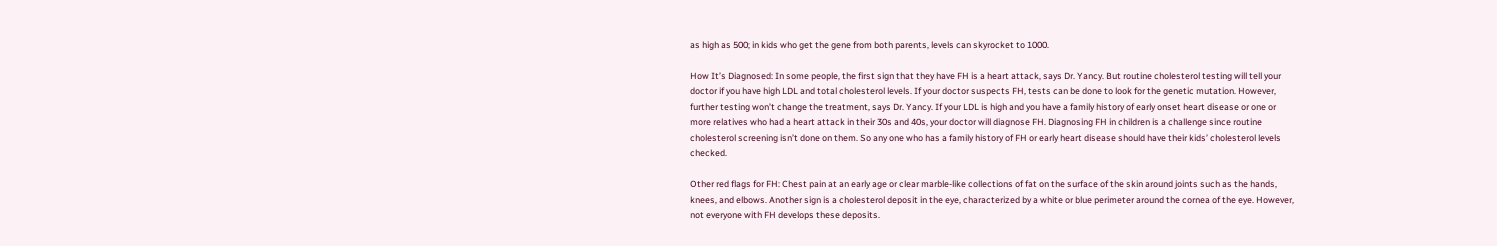as high as 500; in kids who get the gene from both parents, levels can skyrocket to 1000.

How It’s Diagnosed: In some people, the first sign that they have FH is a heart attack, says Dr. Yancy. But routine cholesterol testing will tell your doctor if you have high LDL and total cholesterol levels. If your doctor suspects FH, tests can be done to look for the genetic mutation. However, further testing won’t change the treatment, says Dr. Yancy. If your LDL is high and you have a family history of early onset heart disease or one or more relatives who had a heart attack in their 30s and 40s, your doctor will diagnose FH. Diagnosing FH in children is a challenge since routine cholesterol screening isn’t done on them. So any one who has a family history of FH or early heart disease should have their kids’ cholesterol levels checked.

Other red flags for FH: Chest pain at an early age or clear marble-like collections of fat on the surface of the skin around joints such as the hands, knees, and elbows. Another sign is a cholesterol deposit in the eye, characterized by a white or blue perimeter around the cornea of the eye. However, not everyone with FH develops these deposits.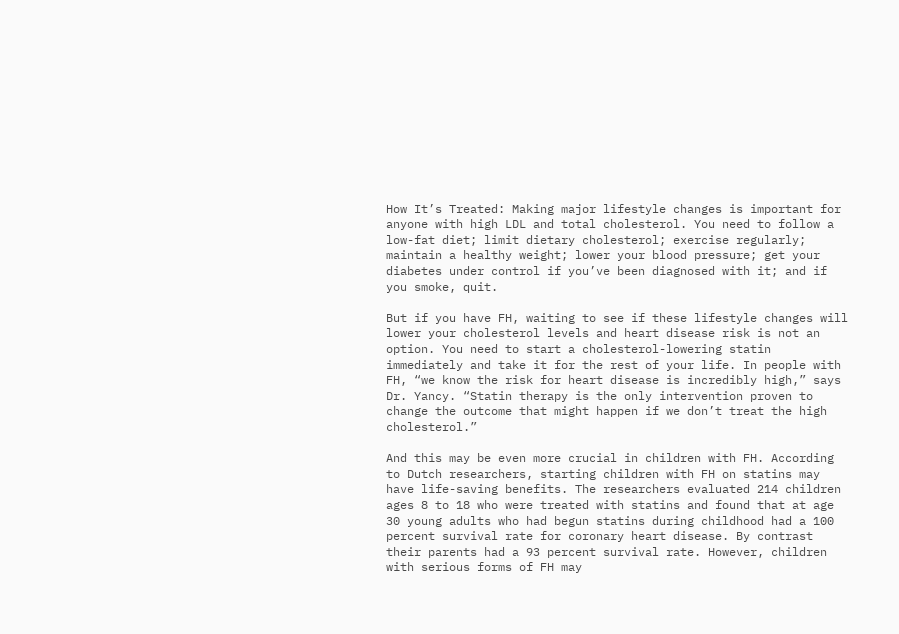How It’s Treated: Making major lifestyle changes is important for anyone with high LDL and total cholesterol. You need to follow a low-fat diet; limit dietary cholesterol; exercise regularly; maintain a healthy weight; lower your blood pressure; get your diabetes under control if you’ve been diagnosed with it; and if you smoke, quit.

But if you have FH, waiting to see if these lifestyle changes will lower your cholesterol levels and heart disease risk is not an option. You need to start a cholesterol-lowering statin immediately and take it for the rest of your life. In people with FH, “we know the risk for heart disease is incredibly high,” says Dr. Yancy. “Statin therapy is the only intervention proven to change the outcome that might happen if we don’t treat the high cholesterol.”

And this may be even more crucial in children with FH. According to Dutch researchers, starting children with FH on statins may have life-saving benefits. The researchers evaluated 214 children ages 8 to 18 who were treated with statins and found that at age 30 young adults who had begun statins during childhood had a 100 percent survival rate for coronary heart disease. By contrast their parents had a 93 percent survival rate. However, children with serious forms of FH may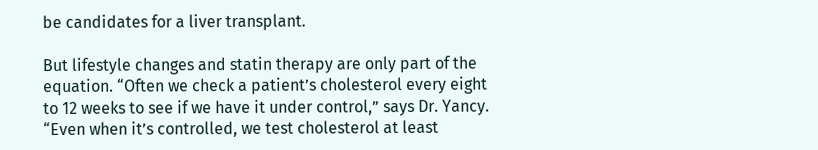be candidates for a liver transplant.

But lifestyle changes and statin therapy are only part of the equation. “Often we check a patient’s cholesterol every eight to 12 weeks to see if we have it under control,” says Dr. Yancy. “Even when it’s controlled, we test cholesterol at least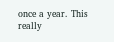once a year. This really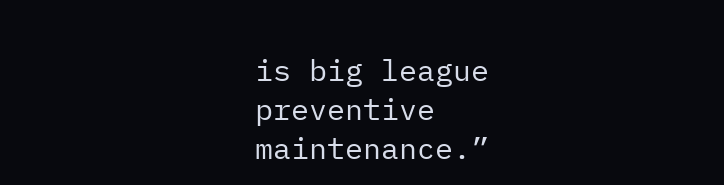is big league preventive maintenance.”